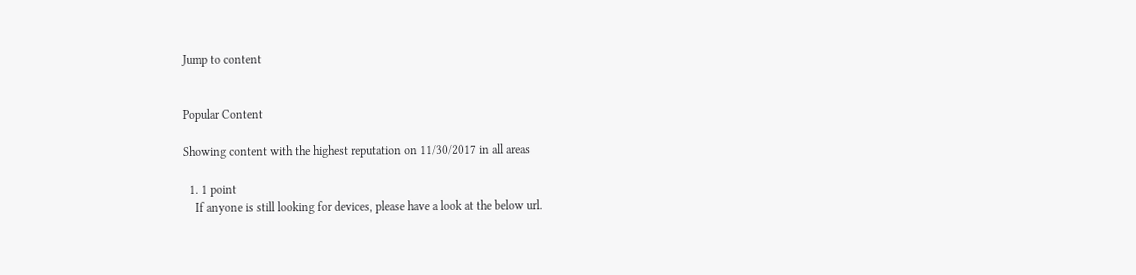Jump to content


Popular Content

Showing content with the highest reputation on 11/30/2017 in all areas

  1. 1 point
    If anyone is still looking for devices, please have a look at the below url.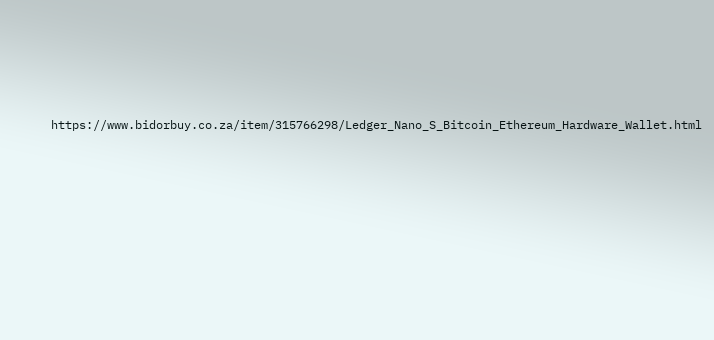https://www.bidorbuy.co.za/item/315766298/Ledger_Nano_S_Bitcoin_Ethereum_Hardware_Wallet.html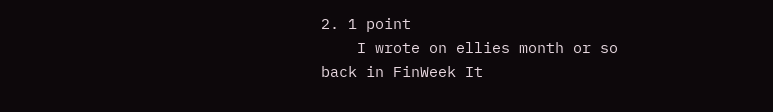2. 1 point
    I wrote on ellies month or so back in FinWeek It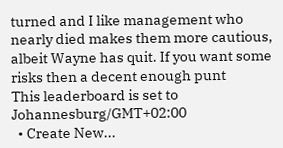turned and I like management who nearly died makes them more cautious, albeit Wayne has quit. If you want some risks then a decent enough punt
This leaderboard is set to Johannesburg/GMT+02:00
  • Create New...